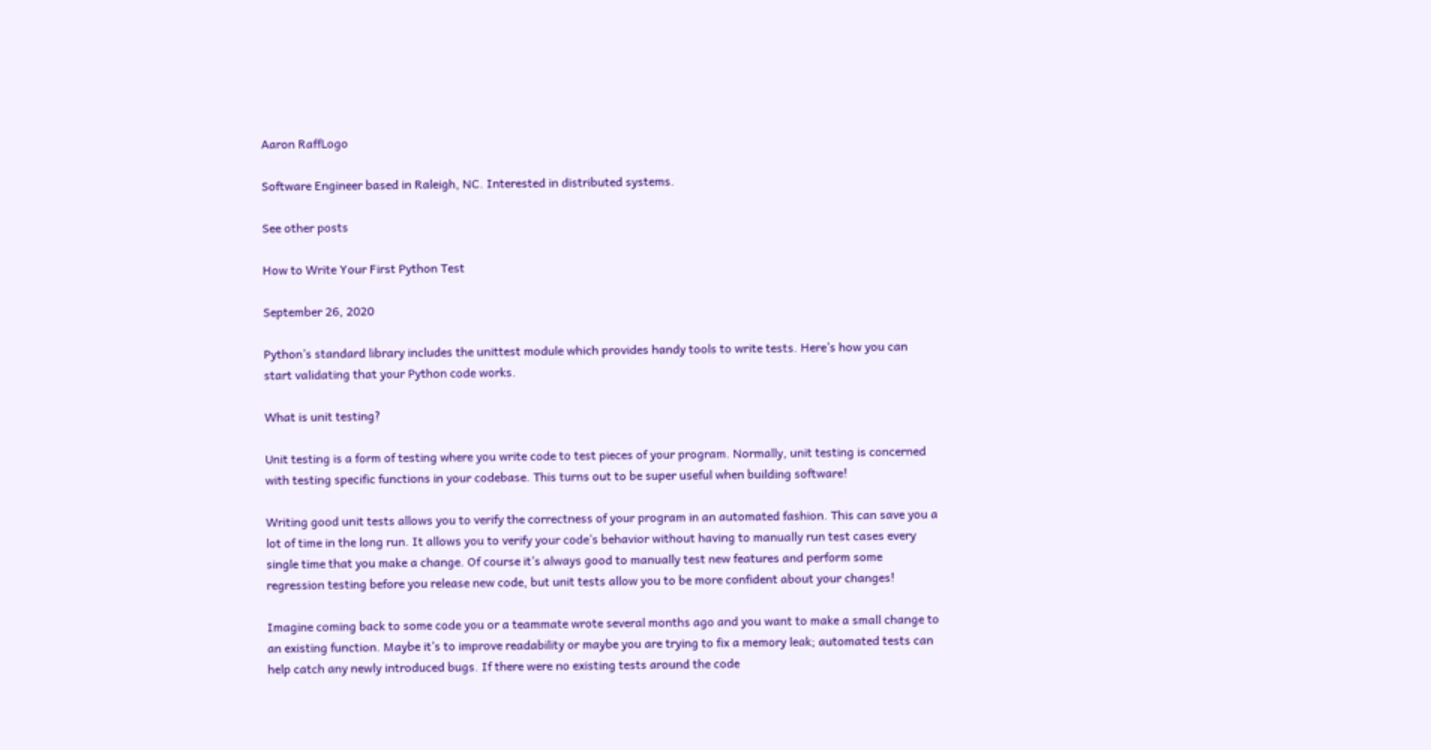Aaron RaffLogo

Software Engineer based in Raleigh, NC. Interested in distributed systems.

See other posts

How to Write Your First Python Test

September 26, 2020

Python’s standard library includes the unittest module which provides handy tools to write tests. Here’s how you can start validating that your Python code works.

What is unit testing?

Unit testing is a form of testing where you write code to test pieces of your program. Normally, unit testing is concerned with testing specific functions in your codebase. This turns out to be super useful when building software!

Writing good unit tests allows you to verify the correctness of your program in an automated fashion. This can save you a lot of time in the long run. It allows you to verify your code’s behavior without having to manually run test cases every single time that you make a change. Of course it’s always good to manually test new features and perform some regression testing before you release new code, but unit tests allow you to be more confident about your changes!

Imagine coming back to some code you or a teammate wrote several months ago and you want to make a small change to an existing function. Maybe it’s to improve readability or maybe you are trying to fix a memory leak; automated tests can help catch any newly introduced bugs. If there were no existing tests around the code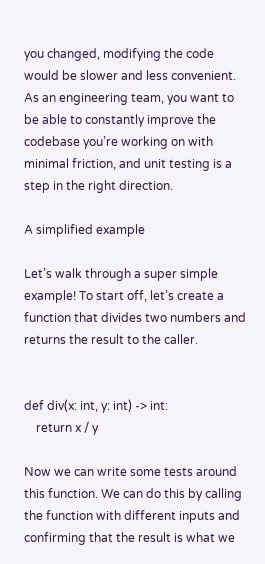you changed, modifying the code would be slower and less convenient. As an engineering team, you want to be able to constantly improve the codebase you’re working on with minimal friction, and unit testing is a step in the right direction.

A simplified example

Let’s walk through a super simple example! To start off, let’s create a function that divides two numbers and returns the result to the caller.


def div(x: int, y: int) -> int:
    return x / y

Now we can write some tests around this function. We can do this by calling the function with different inputs and confirming that the result is what we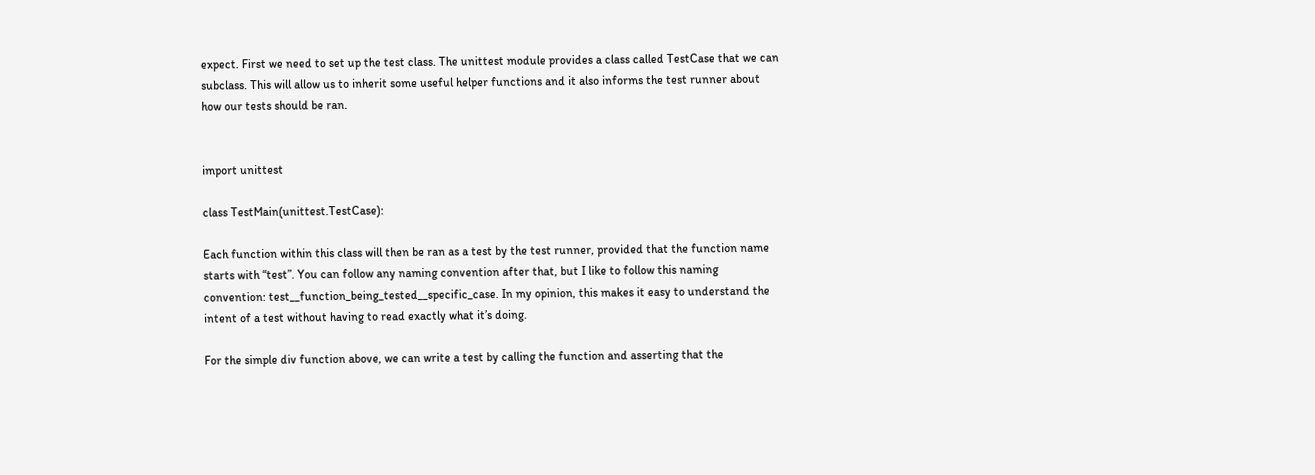expect. First we need to set up the test class. The unittest module provides a class called TestCase that we can subclass. This will allow us to inherit some useful helper functions and it also informs the test runner about how our tests should be ran.


import unittest

class TestMain(unittest.TestCase):

Each function within this class will then be ran as a test by the test runner, provided that the function name starts with “test”. You can follow any naming convention after that, but I like to follow this naming convention: test__function_being_tested__specific_case. In my opinion, this makes it easy to understand the intent of a test without having to read exactly what it’s doing.

For the simple div function above, we can write a test by calling the function and asserting that the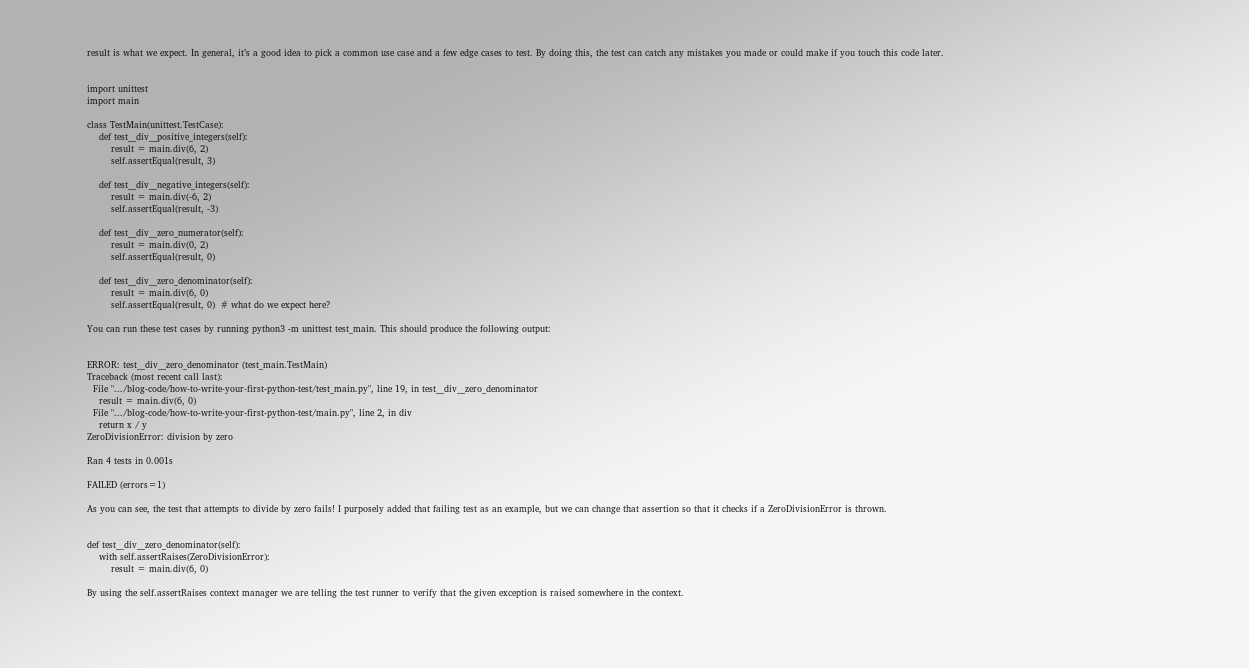result is what we expect. In general, it’s a good idea to pick a common use case and a few edge cases to test. By doing this, the test can catch any mistakes you made or could make if you touch this code later.


import unittest
import main

class TestMain(unittest.TestCase):
    def test__div__positive_integers(self):
        result = main.div(6, 2)
        self.assertEqual(result, 3)

    def test__div__negative_integers(self):
        result = main.div(-6, 2)
        self.assertEqual(result, -3)

    def test__div__zero_numerator(self):
        result = main.div(0, 2)
        self.assertEqual(result, 0)

    def test__div__zero_denominator(self):
        result = main.div(6, 0)
        self.assertEqual(result, 0)  # what do we expect here?

You can run these test cases by running python3 -m unittest test_main. This should produce the following output:


ERROR: test__div__zero_denominator (test_main.TestMain)
Traceback (most recent call last):
  File ".../blog-code/how-to-write-your-first-python-test/test_main.py", line 19, in test__div__zero_denominator
    result = main.div(6, 0)
  File ".../blog-code/how-to-write-your-first-python-test/main.py", line 2, in div
    return x / y
ZeroDivisionError: division by zero

Ran 4 tests in 0.001s

FAILED (errors=1)

As you can see, the test that attempts to divide by zero fails! I purposely added that failing test as an example, but we can change that assertion so that it checks if a ZeroDivisionError is thrown.


def test__div__zero_denominator(self):
    with self.assertRaises(ZeroDivisionError):
        result = main.div(6, 0)

By using the self.assertRaises context manager we are telling the test runner to verify that the given exception is raised somewhere in the context.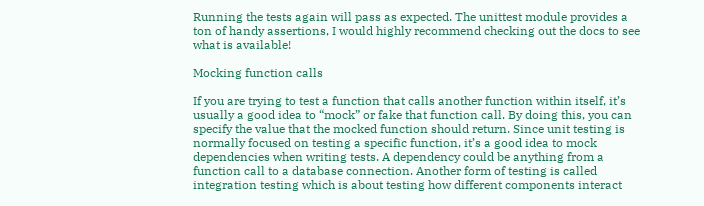Running the tests again will pass as expected. The unittest module provides a ton of handy assertions, I would highly recommend checking out the docs to see what is available!

Mocking function calls

If you are trying to test a function that calls another function within itself, it’s usually a good idea to “mock” or fake that function call. By doing this, you can specify the value that the mocked function should return. Since unit testing is normally focused on testing a specific function, it’s a good idea to mock dependencies when writing tests. A dependency could be anything from a function call to a database connection. Another form of testing is called integration testing which is about testing how different components interact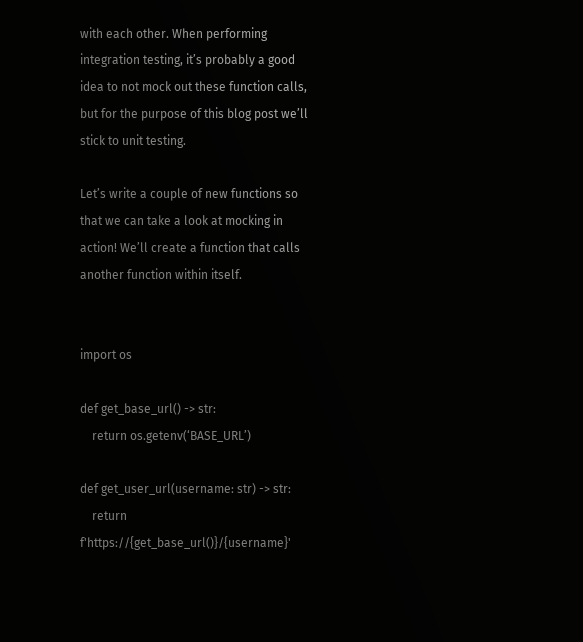with each other. When performing integration testing, it’s probably a good idea to not mock out these function calls, but for the purpose of this blog post we’ll stick to unit testing.

Let’s write a couple of new functions so that we can take a look at mocking in action! We’ll create a function that calls another function within itself.


import os

def get_base_url() -> str:
    return os.getenv(‘BASE_URL’)

def get_user_url(username: str) -> str:
    return f'https://{get_base_url()}/{username}'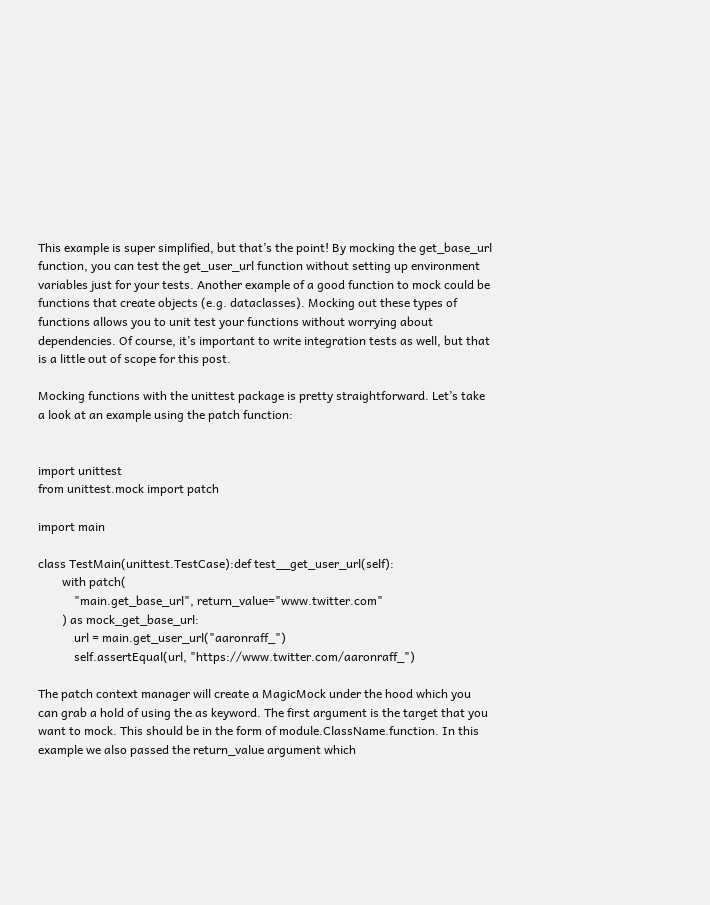This example is super simplified, but that’s the point! By mocking the get_base_url function, you can test the get_user_url function without setting up environment variables just for your tests. Another example of a good function to mock could be functions that create objects (e.g. dataclasses). Mocking out these types of functions allows you to unit test your functions without worrying about dependencies. Of course, it’s important to write integration tests as well, but that is a little out of scope for this post.

Mocking functions with the unittest package is pretty straightforward. Let’s take a look at an example using the patch function:


import unittest
from unittest.mock import patch

import main

class TestMain(unittest.TestCase):def test__get_user_url(self):
        with patch(
            "main.get_base_url", return_value="www.twitter.com"
        ) as mock_get_base_url:
            url = main.get_user_url("aaronraff_")
            self.assertEqual(url, "https://www.twitter.com/aaronraff_")

The patch context manager will create a MagicMock under the hood which you can grab a hold of using the as keyword. The first argument is the target that you want to mock. This should be in the form of module.ClassName.function. In this example we also passed the return_value argument which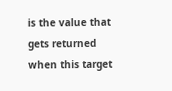is the value that gets returned when this target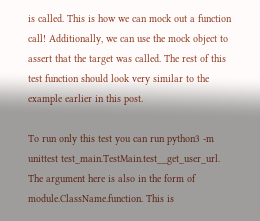is called. This is how we can mock out a function call! Additionally, we can use the mock object to assert that the target was called. The rest of this test function should look very similar to the example earlier in this post.

To run only this test you can run python3 -m unittest test_main.TestMain.test__get_user_url. The argument here is also in the form of module.ClassName.function. This is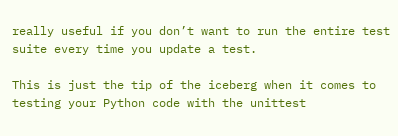really useful if you don’t want to run the entire test suite every time you update a test.

This is just the tip of the iceberg when it comes to testing your Python code with the unittest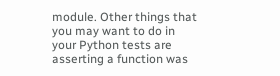module. Other things that you may want to do in your Python tests are asserting a function was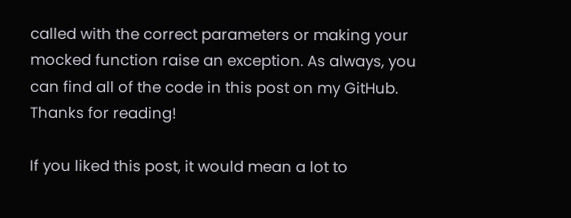called with the correct parameters or making your mocked function raise an exception. As always, you can find all of the code in this post on my GitHub. Thanks for reading!

If you liked this post, it would mean a lot to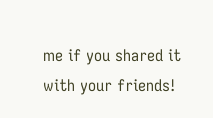me if you shared it with your friends!